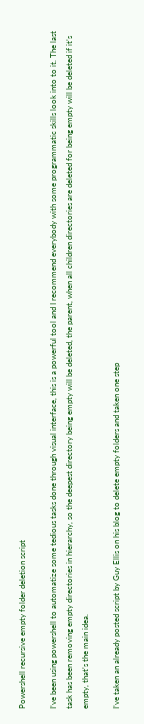Powershell recursive empty folder deletion script

I’ve been using powershell to automatize some tedious tasks done through visual interface, this is a powerful tool and I recommend everybody with some programmatic skills look into to it. The last task has been removing empty directories in hierarchy, so the deepest directory being empty will be deleted, the parent, when all children directories are deleted for being empty will be deleted if it’s empty, that’s the main idea.

I’ve taken an already posted script by Guy Ellis on his blog to delete empty folders and taken one step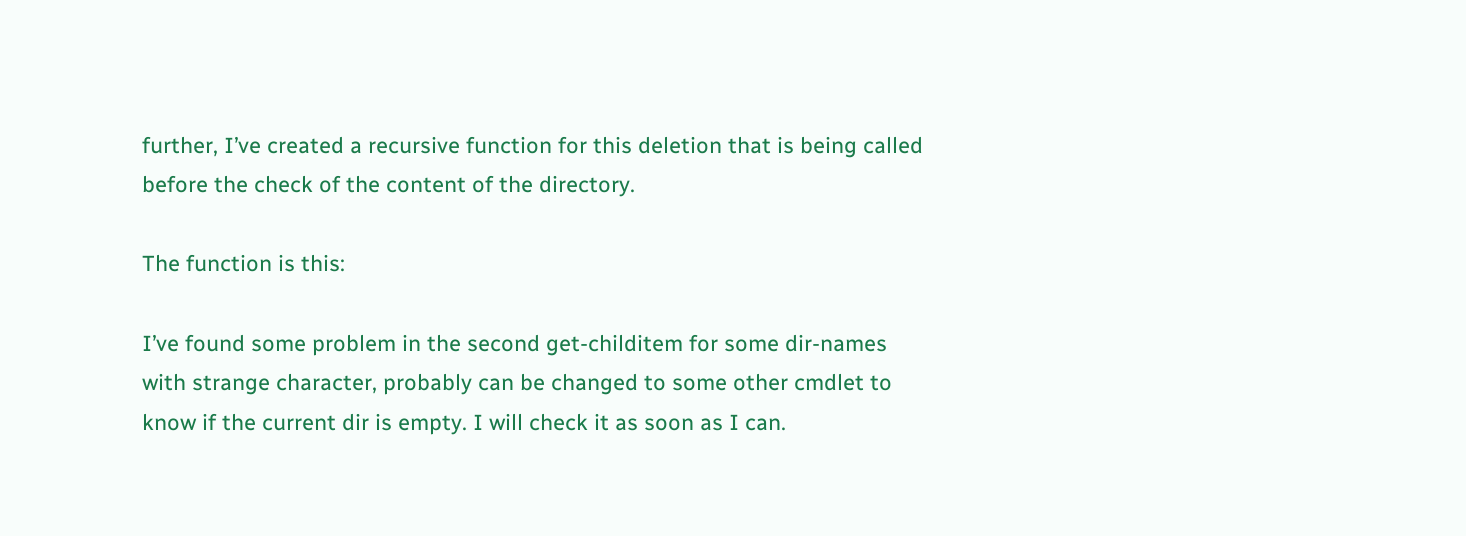further, I’ve created a recursive function for this deletion that is being called before the check of the content of the directory.

The function is this:

I’ve found some problem in the second get-childitem for some dir-names with strange character, probably can be changed to some other cmdlet to know if the current dir is empty. I will check it as soon as I can.